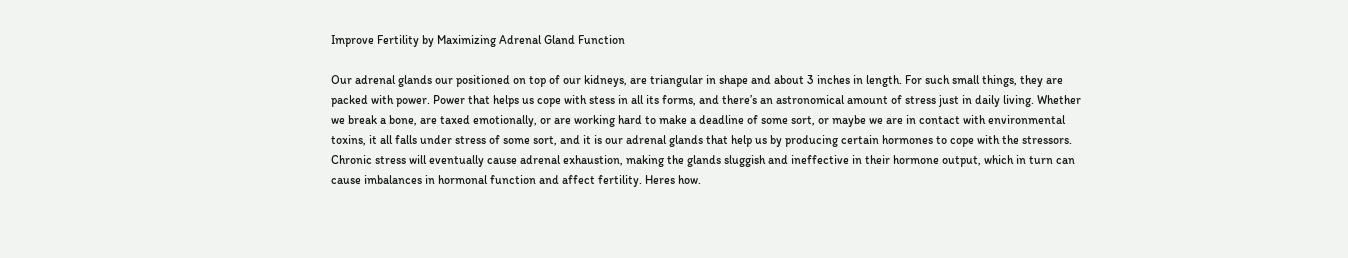Improve Fertility by Maximizing Adrenal Gland Function

Our adrenal glands our positioned on top of our kidneys, are triangular in shape and about 3 inches in length. For such small things, they are packed with power. Power that helps us cope with stess in all its forms, and there’s an astronomical amount of stress just in daily living. Whether we break a bone, are taxed emotionally, or are working hard to make a deadline of some sort, or maybe we are in contact with environmental toxins, it all falls under stress of some sort, and it is our adrenal glands that help us by producing certain hormones to cope with the stressors. Chronic stress will eventually cause adrenal exhaustion, making the glands sluggish and ineffective in their hormone output, which in turn can cause imbalances in hormonal function and affect fertility. Heres how.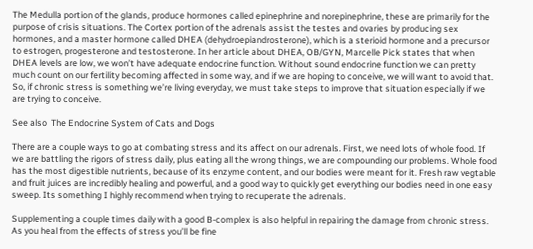The Medulla portion of the glands, produce hormones called epinephrine and norepinephrine, these are primarily for the purpose of crisis situations. The Cortex portion of the adrenals assist the testes and ovaries by producing sex hormones, and a master hormone called DHEA (dehydroepiandrosterone), which is a sterioid hormone and a precursor to estrogen, progesterone and testosterone. In her article about DHEA, OB/GYN, Marcelle Pick states that when DHEA levels are low, we won’t have adequate endocrine function. Without sound endocrine function we can pretty much count on our fertility becoming affected in some way, and if we are hoping to conceive, we will want to avoid that. So, if chronic stress is something we’re living everyday, we must take steps to improve that situation especially if we are trying to conceive.

See also  The Endocrine System of Cats and Dogs

There are a couple ways to go at combating stress and its affect on our adrenals. First, we need lots of whole food. If we are battling the rigors of stress daily, plus eating all the wrong things, we are compounding our problems. Whole food has the most digestible nutrients, because of its enzyme content, and our bodies were meant for it. Fresh raw vegtable and fruit juices are incredibly healing and powerful, and a good way to quickly get everything our bodies need in one easy sweep. Its something I highly recommend when trying to recuperate the adrenals.

Supplementing a couple times daily with a good B-complex is also helpful in repairing the damage from chronic stress. As you heal from the effects of stress you’ll be fine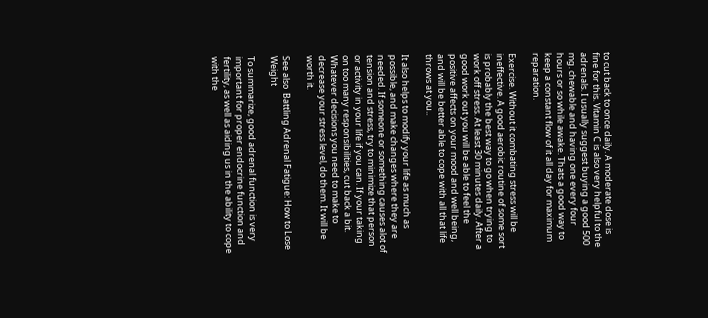to cut back to once daily. A moderate dose is fine for this. Vitamin C is also very helpful to the adrenals. I usually suggest buying a good 500 mg. chewable and having one every four hours or so while awake. Thats a good way to keep a constant flow of it all day for maximum reparation.

Exercise. Without it combating stress will be ineffective. A good aerobic routine of some sort is probably the best way to go when trying to work off stress. At least 30 minutes daily. After a good work out you will be able to feel the positive affects on your mood and well being, and will be better able to cope with all that life throws at you..

It also helps to modify your life as much as possible, and make changes where they are needed. If someone or something causes alot of tension and stress, try to minimize that person or activity in your life if you can. If your taking on too many responsibilities, cut back a bit. Whatever decisions you need to make to decrease your stress level, do them. It will be worth it.

See also  Battling Adrenal Fatigue: How to Lose Weight

To summarize, good adrenal function is very important for proper endocrine function and fertility, as well as aiding us in the ability to cope with the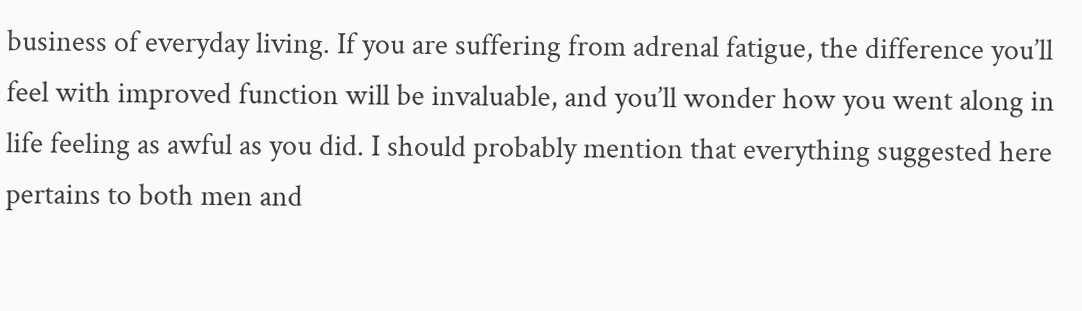business of everyday living. If you are suffering from adrenal fatigue, the difference you’ll feel with improved function will be invaluable, and you’ll wonder how you went along in life feeling as awful as you did. I should probably mention that everything suggested here pertains to both men and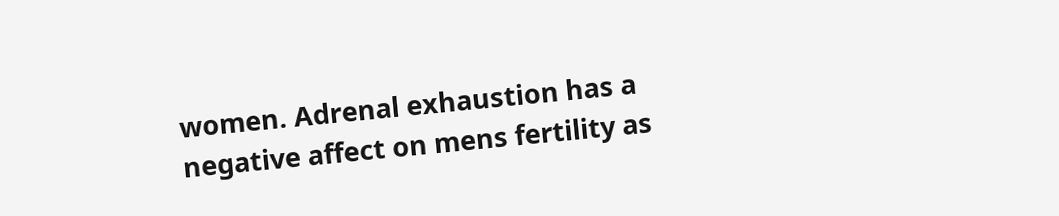women. Adrenal exhaustion has a negative affect on mens fertility as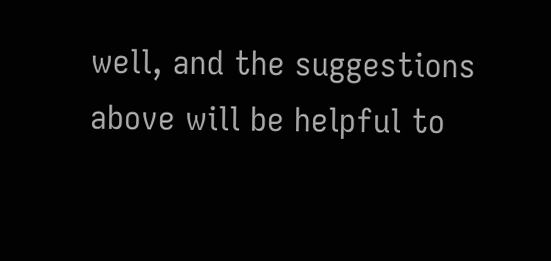well, and the suggestions above will be helpful to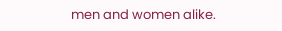men and women alike.